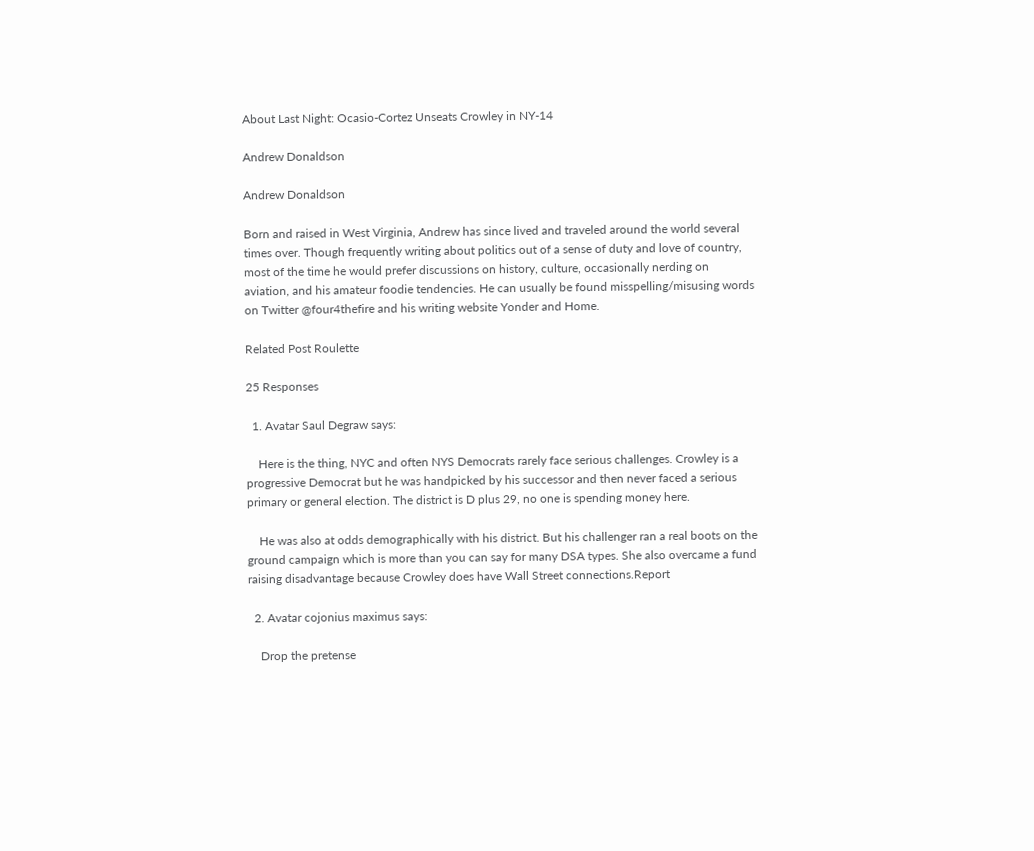About Last Night: Ocasio-Cortez Unseats Crowley in NY-14

Andrew Donaldson

Andrew Donaldson

Born and raised in West Virginia, Andrew has since lived and traveled around the world several times over. Though frequently writing about politics out of a sense of duty and love of country, most of the time he would prefer discussions on history, culture, occasionally nerding on aviation, and his amateur foodie tendencies. He can usually be found misspelling/misusing words on Twitter @four4thefire and his writing website Yonder and Home.

Related Post Roulette

25 Responses

  1. Avatar Saul Degraw says:

    Here is the thing, NYC and often NYS Democrats rarely face serious challenges. Crowley is a progressive Democrat but he was handpicked by his successor and then never faced a serious primary or general election. The district is D plus 29, no one is spending money here.

    He was also at odds demographically with his district. But his challenger ran a real boots on the ground campaign which is more than you can say for many DSA types. She also overcame a fund raising disadvantage because Crowley does have Wall Street connections.Report

  2. Avatar cojonius maximus says:

    Drop the pretense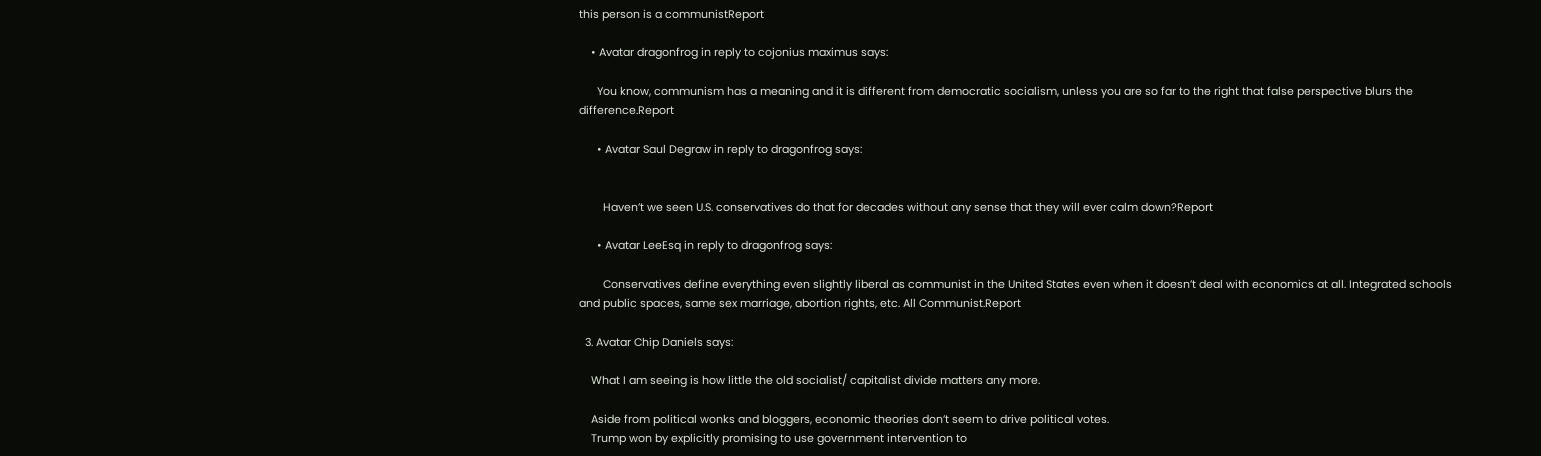this person is a communistReport

    • Avatar dragonfrog in reply to cojonius maximus says:

      You know, communism has a meaning and it is different from democratic socialism, unless you are so far to the right that false perspective blurs the difference.Report

      • Avatar Saul Degraw in reply to dragonfrog says:


        Haven’t we seen U.S. conservatives do that for decades without any sense that they will ever calm down?Report

      • Avatar LeeEsq in reply to dragonfrog says:

        Conservatives define everything even slightly liberal as communist in the United States even when it doesn’t deal with economics at all. Integrated schools and public spaces, same sex marriage, abortion rights, etc. All Communist.Report

  3. Avatar Chip Daniels says:

    What I am seeing is how little the old socialist/ capitalist divide matters any more.

    Aside from political wonks and bloggers, economic theories don’t seem to drive political votes.
    Trump won by explicitly promising to use government intervention to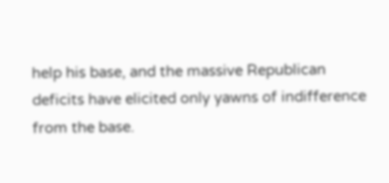help his base, and the massive Republican deficits have elicited only yawns of indifference from the base.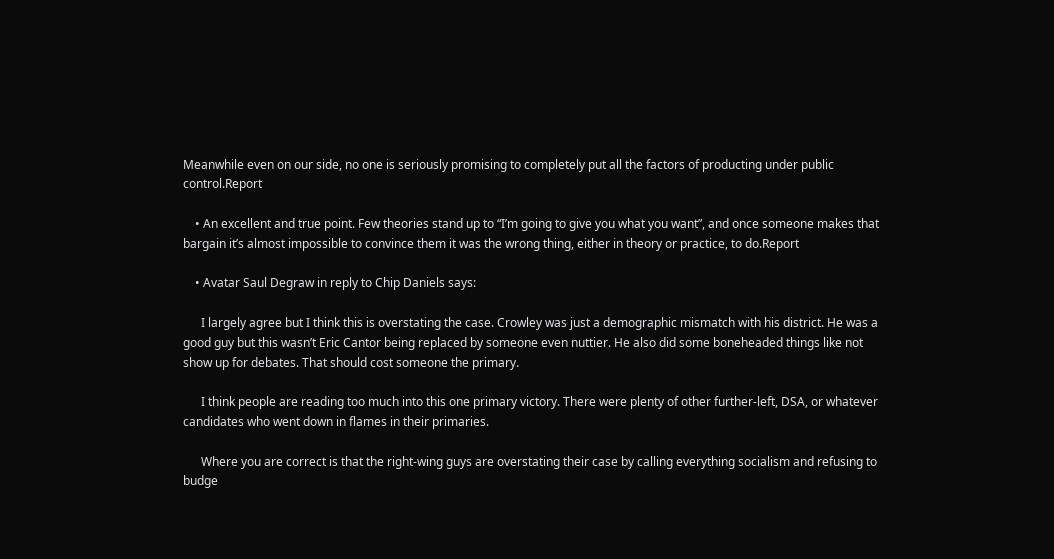Meanwhile even on our side, no one is seriously promising to completely put all the factors of producting under public control.Report

    • An excellent and true point. Few theories stand up to “I’m going to give you what you want”, and once someone makes that bargain it’s almost impossible to convince them it was the wrong thing, either in theory or practice, to do.Report

    • Avatar Saul Degraw in reply to Chip Daniels says:

      I largely agree but I think this is overstating the case. Crowley was just a demographic mismatch with his district. He was a good guy but this wasn’t Eric Cantor being replaced by someone even nuttier. He also did some boneheaded things like not show up for debates. That should cost someone the primary.

      I think people are reading too much into this one primary victory. There were plenty of other further-left, DSA, or whatever candidates who went down in flames in their primaries.

      Where you are correct is that the right-wing guys are overstating their case by calling everything socialism and refusing to budge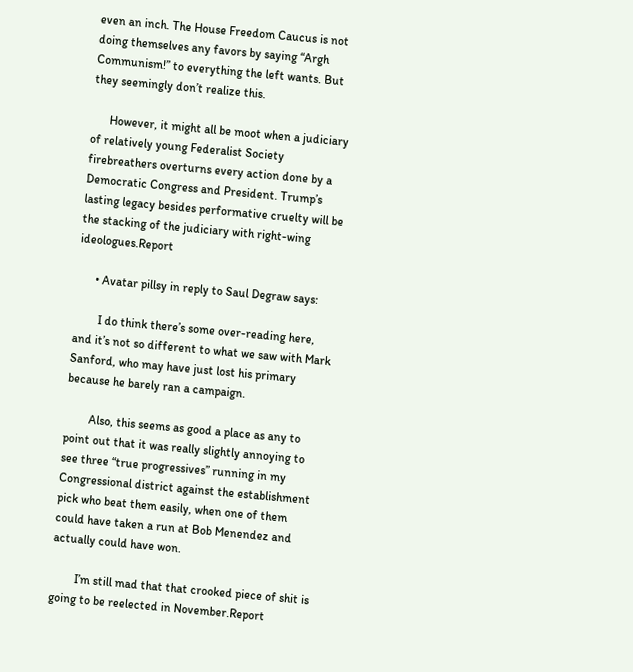even an inch. The House Freedom Caucus is not doing themselves any favors by saying “Argh Communism!” to everything the left wants. But they seemingly don’t realize this.

      However, it might all be moot when a judiciary of relatively young Federalist Society firebreathers overturns every action done by a Democratic Congress and President. Trump’s lasting legacy besides performative cruelty will be the stacking of the judiciary with right-wing ideologues.Report

      • Avatar pillsy in reply to Saul Degraw says:

        I do think there’s some over-reading here, and it’s not so different to what we saw with Mark Sanford, who may have just lost his primary because he barely ran a campaign.

        Also, this seems as good a place as any to point out that it was really slightly annoying to see three “true progressives” running in my Congressional district against the establishment pick who beat them easily, when one of them could have taken a run at Bob Menendez and actually could have won.

        I’m still mad that that crooked piece of shit is going to be reelected in November.Report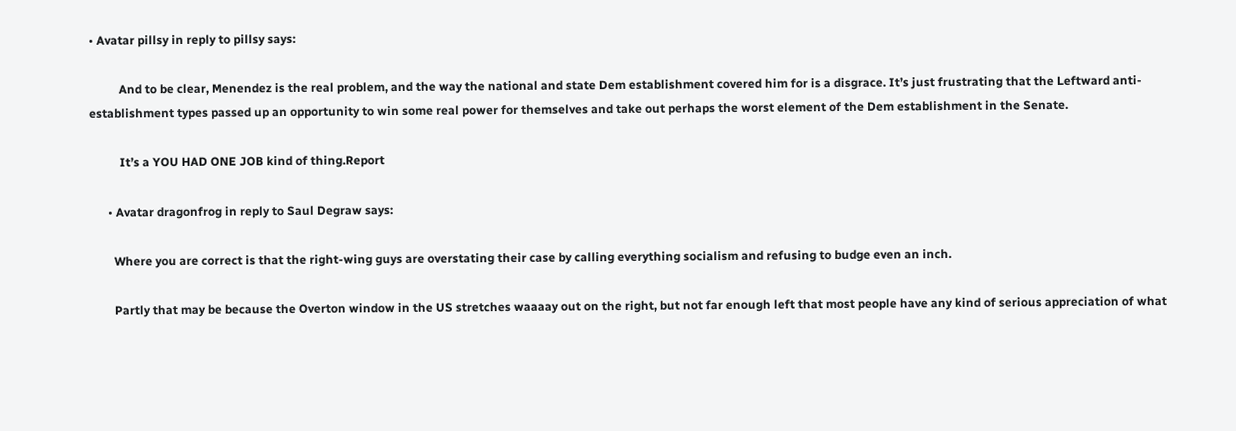• Avatar pillsy in reply to pillsy says:

          And to be clear, Menendez is the real problem, and the way the national and state Dem establishment covered him for is a disgrace. It’s just frustrating that the Leftward anti-establishment types passed up an opportunity to win some real power for themselves and take out perhaps the worst element of the Dem establishment in the Senate.

          It’s a YOU HAD ONE JOB kind of thing.Report

      • Avatar dragonfrog in reply to Saul Degraw says:

        Where you are correct is that the right-wing guys are overstating their case by calling everything socialism and refusing to budge even an inch.

        Partly that may be because the Overton window in the US stretches waaaay out on the right, but not far enough left that most people have any kind of serious appreciation of what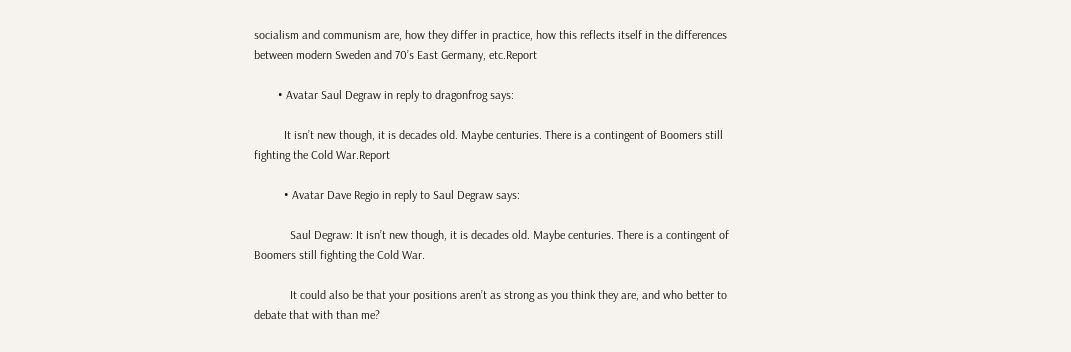socialism and communism are, how they differ in practice, how this reflects itself in the differences between modern Sweden and 70’s East Germany, etc.Report

        • Avatar Saul Degraw in reply to dragonfrog says:

          It isn’t new though, it is decades old. Maybe centuries. There is a contingent of Boomers still fighting the Cold War.Report

          • Avatar Dave Regio in reply to Saul Degraw says:

            Saul Degraw: It isn’t new though, it is decades old. Maybe centuries. There is a contingent of Boomers still fighting the Cold War.

            It could also be that your positions aren’t as strong as you think they are, and who better to debate that with than me?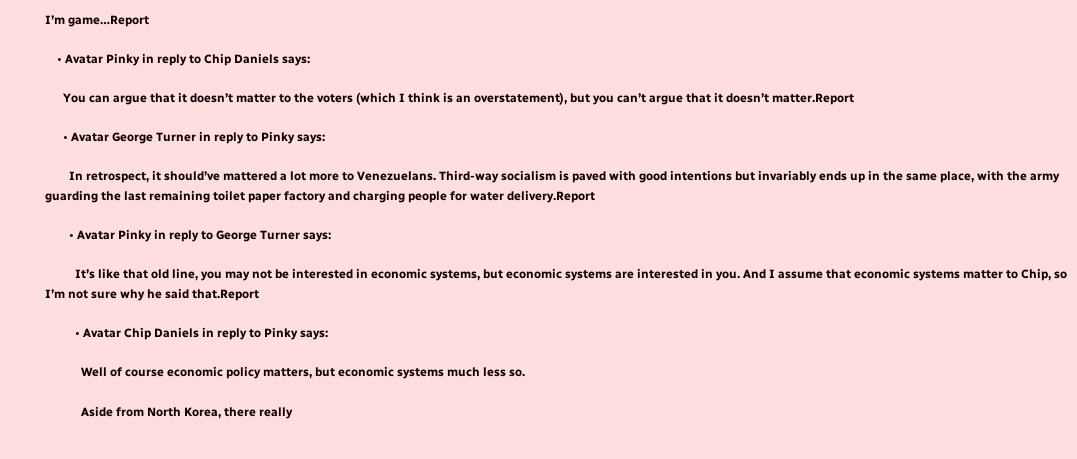I’m game…Report

    • Avatar Pinky in reply to Chip Daniels says:

      You can argue that it doesn’t matter to the voters (which I think is an overstatement), but you can’t argue that it doesn’t matter.Report

      • Avatar George Turner in reply to Pinky says:

        In retrospect, it should’ve mattered a lot more to Venezuelans. Third-way socialism is paved with good intentions but invariably ends up in the same place, with the army guarding the last remaining toilet paper factory and charging people for water delivery.Report

        • Avatar Pinky in reply to George Turner says:

          It’s like that old line, you may not be interested in economic systems, but economic systems are interested in you. And I assume that economic systems matter to Chip, so I’m not sure why he said that.Report

          • Avatar Chip Daniels in reply to Pinky says:

            Well of course economic policy matters, but economic systems much less so.

            Aside from North Korea, there really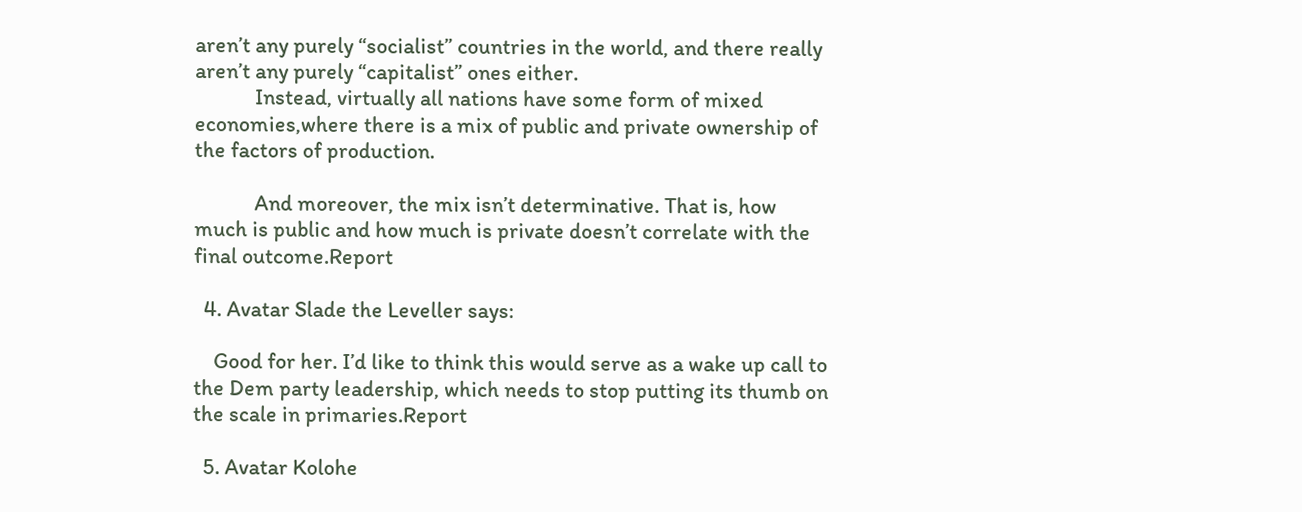aren’t any purely “socialist” countries in the world, and there really aren’t any purely “capitalist” ones either.
            Instead, virtually all nations have some form of mixed economies,where there is a mix of public and private ownership of the factors of production.

            And moreover, the mix isn’t determinative. That is, how much is public and how much is private doesn’t correlate with the final outcome.Report

  4. Avatar Slade the Leveller says:

    Good for her. I’d like to think this would serve as a wake up call to the Dem party leadership, which needs to stop putting its thumb on the scale in primaries.Report

  5. Avatar Kolohe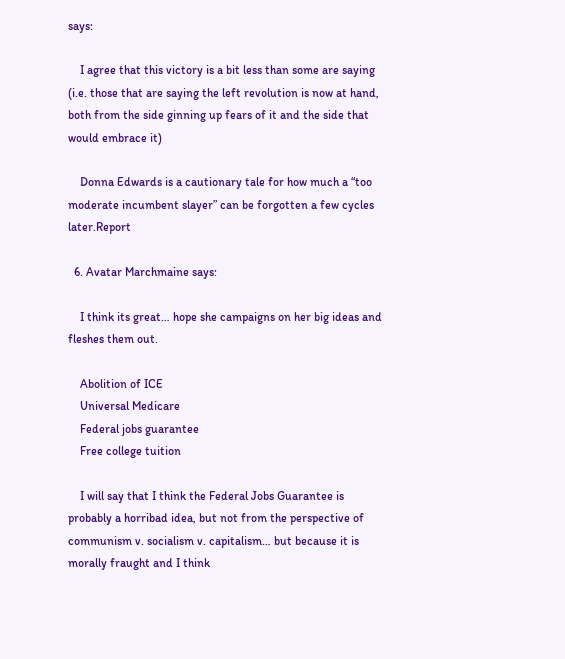says:

    I agree that this victory is a bit less than some are saying (i.e. those that are saying the left revolution is now at hand, both from the side ginning up fears of it and the side that would embrace it)

    Donna Edwards is a cautionary tale for how much a “too moderate incumbent slayer” can be forgotten a few cycles later.Report

  6. Avatar Marchmaine says:

    I think its great… hope she campaigns on her big ideas and fleshes them out.

    Abolition of ICE
    Universal Medicare
    Federal jobs guarantee
    Free college tuition

    I will say that I think the Federal Jobs Guarantee is probably a horribad idea, but not from the perspective of communism v. socialism v. capitalism… but because it is morally fraught and I think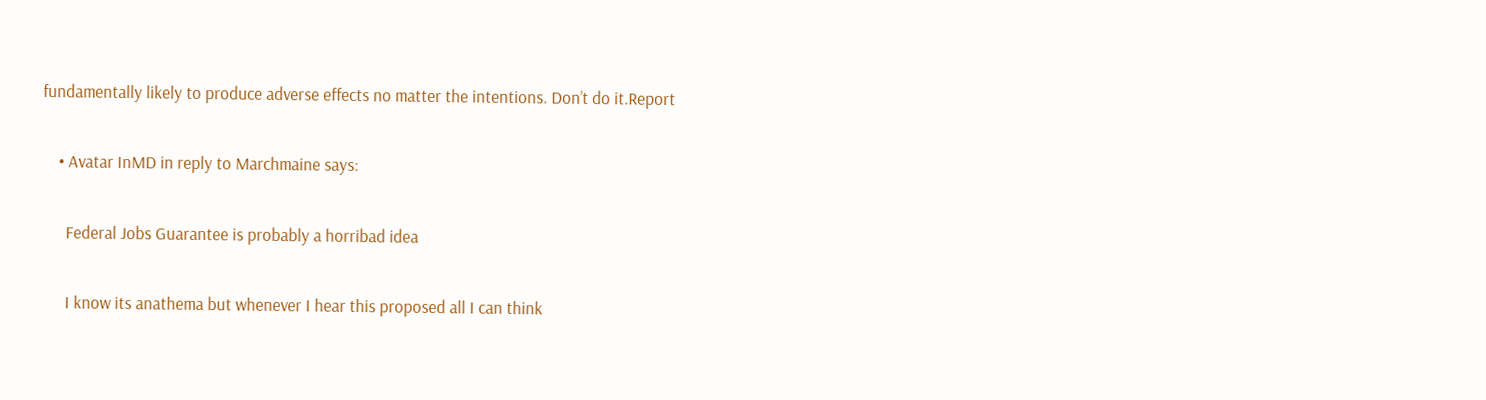fundamentally likely to produce adverse effects no matter the intentions. Don’t do it.Report

    • Avatar InMD in reply to Marchmaine says:

      Federal Jobs Guarantee is probably a horribad idea

      I know its anathema but whenever I hear this proposed all I can think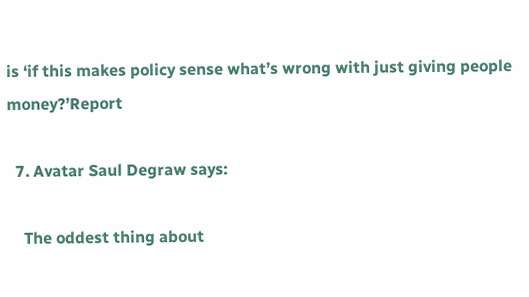is ‘if this makes policy sense what’s wrong with just giving people money?’Report

  7. Avatar Saul Degraw says:

    The oddest thing about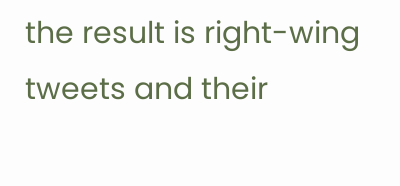the result is right-wing tweets and their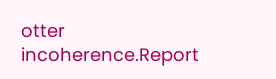otter incoherence.Report